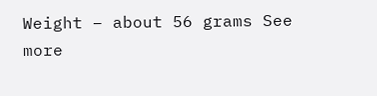Weight – about 56 grams See more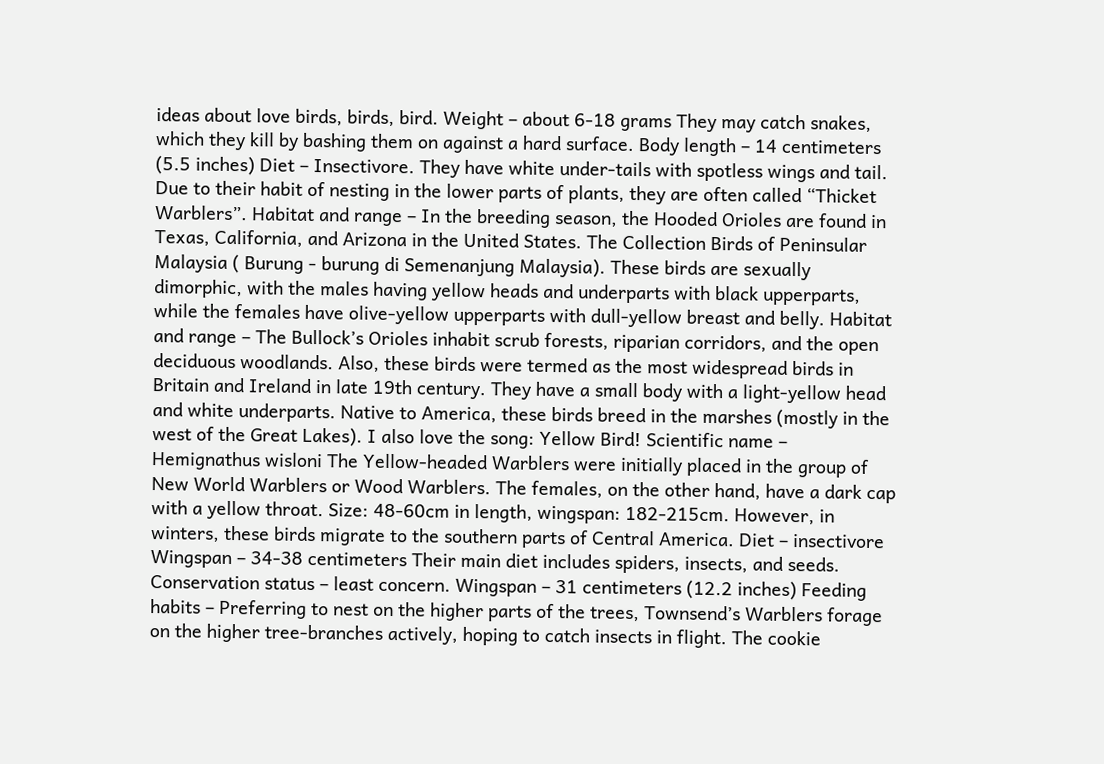ideas about love birds, birds, bird. Weight – about 6-18 grams They may catch snakes, which they kill by bashing them on against a hard surface. Body length – 14 centimeters (5.5 inches) Diet – Insectivore. They have white under-tails with spotless wings and tail. Due to their habit of nesting in the lower parts of plants, they are often called “Thicket Warblers”. Habitat and range – In the breeding season, the Hooded Orioles are found in Texas, California, and Arizona in the United States. The Collection Birds of Peninsular Malaysia ( Burung - burung di Semenanjung Malaysia). These birds are sexually dimorphic, with the males having yellow heads and underparts with black upperparts, while the females have olive-yellow upperparts with dull-yellow breast and belly. Habitat and range – The Bullock’s Orioles inhabit scrub forests, riparian corridors, and the open deciduous woodlands. Also, these birds were termed as the most widespread birds in Britain and Ireland in late 19th century. They have a small body with a light-yellow head and white underparts. Native to America, these birds breed in the marshes (mostly in the west of the Great Lakes). I also love the song: Yellow Bird! Scientific name – Hemignathus wisloni The Yellow-headed Warblers were initially placed in the group of New World Warblers or Wood Warblers. The females, on the other hand, have a dark cap with a yellow throat. Size: 48-60cm in length, wingspan: 182-215cm. However, in winters, these birds migrate to the southern parts of Central America. Diet – insectivore Wingspan – 34-38 centimeters Their main diet includes spiders, insects, and seeds. Conservation status – least concern. Wingspan – 31 centimeters (12.2 inches) Feeding habits – Preferring to nest on the higher parts of the trees, Townsend’s Warblers forage on the higher tree-branches actively, hoping to catch insects in flight. The cookie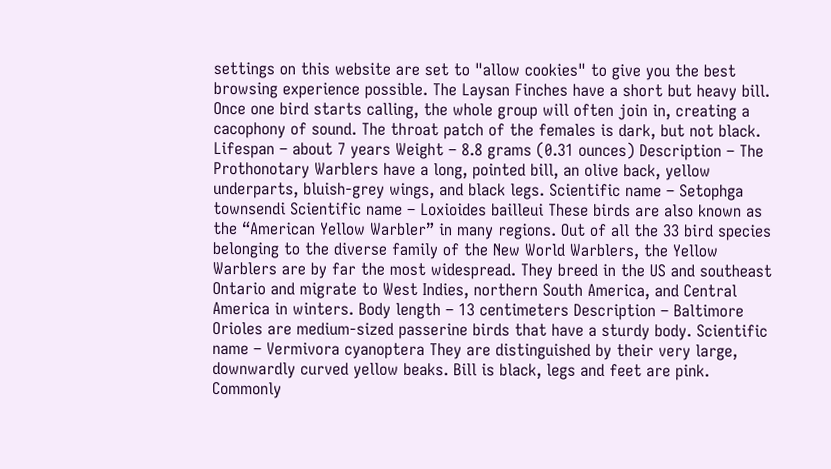settings on this website are set to "allow cookies" to give you the best browsing experience possible. The Laysan Finches have a short but heavy bill. Once one bird starts calling, the whole group will often join in, creating a cacophony of sound. The throat patch of the females is dark, but not black. Lifespan – about 7 years Weight – 8.8 grams (0.31 ounces) Description – The Prothonotary Warblers have a long, pointed bill, an olive back, yellow underparts, bluish-grey wings, and black legs. Scientific name – Setophga townsendi Scientific name – Loxioides bailleui These birds are also known as the “American Yellow Warbler” in many regions. Out of all the 33 bird species belonging to the diverse family of the New World Warblers, the Yellow Warblers are by far the most widespread. They breed in the US and southeast Ontario and migrate to West Indies, northern South America, and Central America in winters. Body length – 13 centimeters Description – Baltimore Orioles are medium-sized passerine birds that have a sturdy body. Scientific name – Vermivora cyanoptera They are distinguished by their very large, downwardly curved yellow beaks. Bill is black, legs and feet are pink. Commonly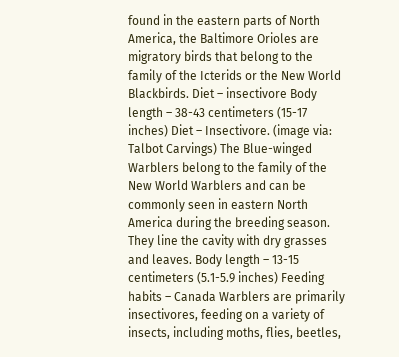found in the eastern parts of North America, the Baltimore Orioles are migratory birds that belong to the family of the Icterids or the New World Blackbirds. Diet – insectivore Body length – 38-43 centimeters (15-17 inches) Diet – Insectivore. (image via: Talbot Carvings) The Blue-winged Warblers belong to the family of the New World Warblers and can be commonly seen in eastern North America during the breeding season. They line the cavity with dry grasses and leaves. Body length – 13-15 centimeters (5.1-5.9 inches) Feeding habits – Canada Warblers are primarily insectivores, feeding on a variety of insects, including moths, flies, beetles,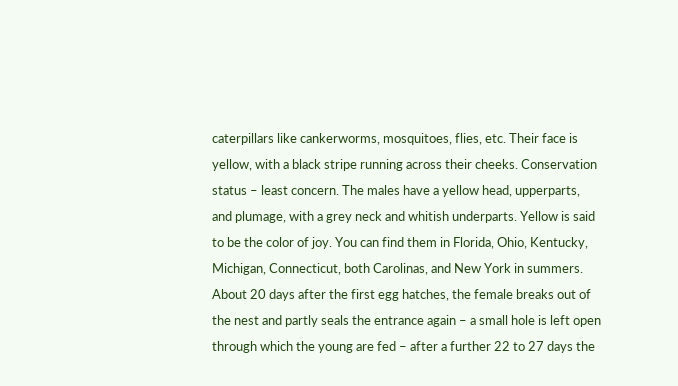caterpillars like cankerworms, mosquitoes, flies, etc. Their face is yellow, with a black stripe running across their cheeks. Conservation status – least concern. The males have a yellow head, upperparts, and plumage, with a grey neck and whitish underparts. Yellow is said to be the color of joy. You can find them in Florida, Ohio, Kentucky, Michigan, Connecticut, both Carolinas, and New York in summers. About 20 days after the first egg hatches, the female breaks out of the nest and partly seals the entrance again – a small hole is left open through which the young are fed – after a further 22 to 27 days the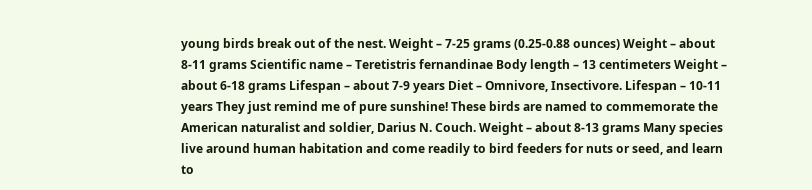young birds break out of the nest. Weight – 7-25 grams (0.25-0.88 ounces) Weight – about 8-11 grams Scientific name – Teretistris fernandinae Body length – 13 centimeters Weight – about 6-18 grams Lifespan – about 7-9 years Diet – Omnivore, Insectivore. Lifespan – 10-11 years They just remind me of pure sunshine! These birds are named to commemorate the American naturalist and soldier, Darius N. Couch. Weight – about 8-13 grams Many species live around human habitation and come readily to bird feeders for nuts or seed, and learn to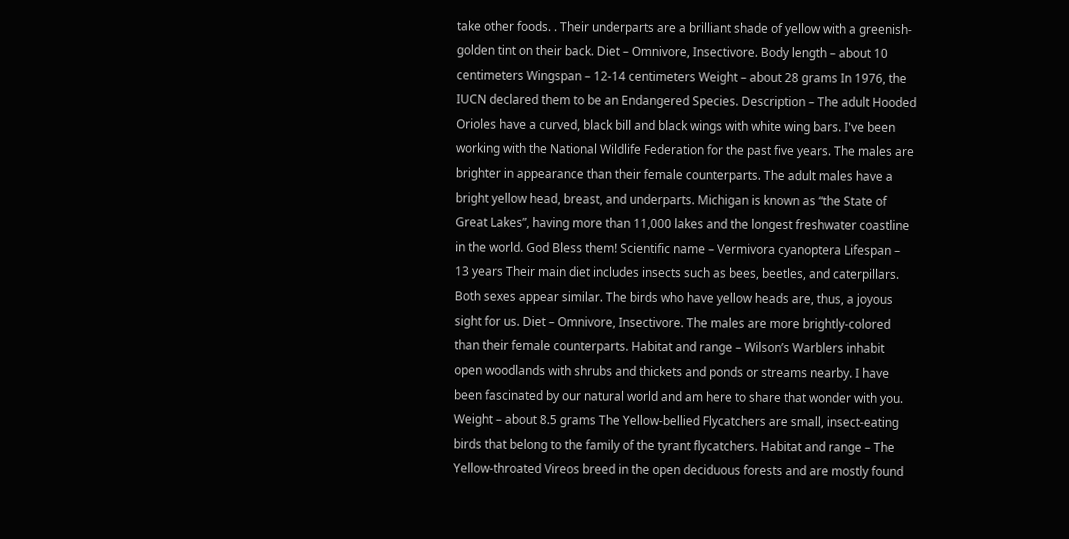take other foods. . Their underparts are a brilliant shade of yellow with a greenish-golden tint on their back. Diet – Omnivore, Insectivore. Body length – about 10 centimeters Wingspan – 12-14 centimeters Weight – about 28 grams In 1976, the IUCN declared them to be an Endangered Species. Description – The adult Hooded Orioles have a curved, black bill and black wings with white wing bars. I've been working with the National Wildlife Federation for the past five years. The males are brighter in appearance than their female counterparts. The adult males have a bright yellow head, breast, and underparts. Michigan is known as “the State of Great Lakes”, having more than 11,000 lakes and the longest freshwater coastline in the world. God Bless them! Scientific name – Vermivora cyanoptera Lifespan – 13 years Their main diet includes insects such as bees, beetles, and caterpillars. Both sexes appear similar. The birds who have yellow heads are, thus, a joyous sight for us. Diet – Omnivore, Insectivore. The males are more brightly-colored than their female counterparts. Habitat and range – Wilson’s Warblers inhabit open woodlands with shrubs and thickets and ponds or streams nearby. I have been fascinated by our natural world and am here to share that wonder with you. Weight – about 8.5 grams The Yellow-bellied Flycatchers are small, insect-eating birds that belong to the family of the tyrant flycatchers. Habitat and range – The Yellow-throated Vireos breed in the open deciduous forests and are mostly found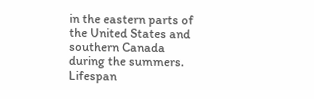in the eastern parts of the United States and southern Canada during the summers. Lifespan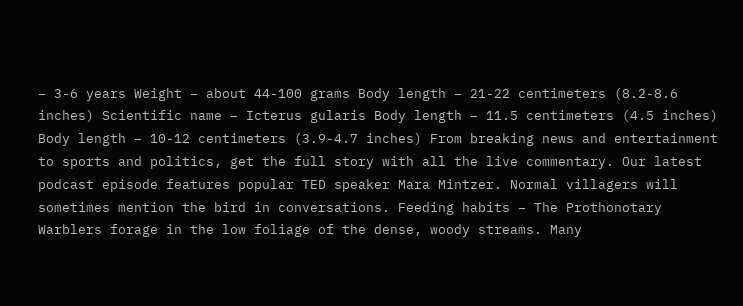– 3-6 years Weight – about 44-100 grams Body length – 21-22 centimeters (8.2-8.6 inches) Scientific name – Icterus gularis Body length – 11.5 centimeters (4.5 inches) Body length – 10-12 centimeters (3.9-4.7 inches) From breaking news and entertainment to sports and politics, get the full story with all the live commentary. Our latest podcast episode features popular TED speaker Mara Mintzer. Normal villagers will sometimes mention the bird in conversations. Feeding habits – The Prothonotary Warblers forage in the low foliage of the dense, woody streams. Many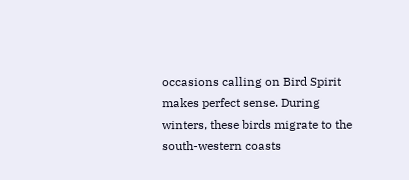occasions calling on Bird Spirit makes perfect sense. During winters, these birds migrate to the south-western coasts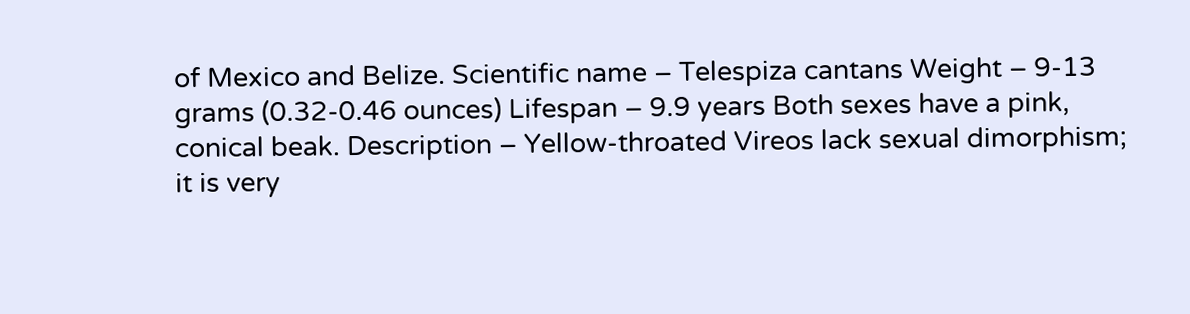of Mexico and Belize. Scientific name – Telespiza cantans Weight – 9-13 grams (0.32-0.46 ounces) Lifespan – 9.9 years Both sexes have a pink, conical beak. Description – Yellow-throated Vireos lack sexual dimorphism; it is very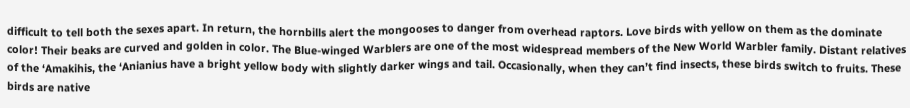difficult to tell both the sexes apart. In return, the hornbills alert the mongooses to danger from overhead raptors. Love birds with yellow on them as the dominate color! Their beaks are curved and golden in color. The Blue-winged Warblers are one of the most widespread members of the New World Warbler family. Distant relatives of the ‘Amakihis, the ‘Anianius have a bright yellow body with slightly darker wings and tail. Occasionally, when they can’t find insects, these birds switch to fruits. These birds are native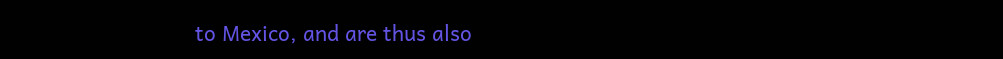to Mexico, and are thus also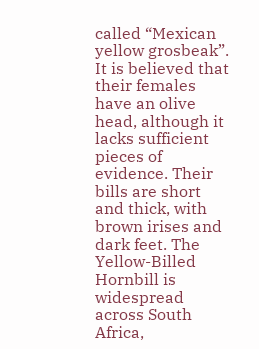called “Mexican yellow grosbeak”. It is believed that their females have an olive head, although it lacks sufficient pieces of evidence. Their bills are short and thick, with brown irises and dark feet. The Yellow-Billed Hornbill is widespread across South Africa,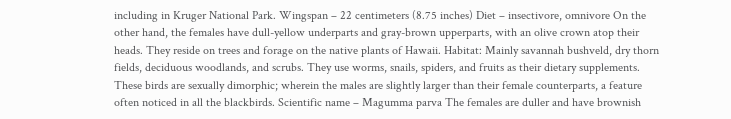including in Kruger National Park. Wingspan – 22 centimeters (8.75 inches) Diet – insectivore, omnivore On the other hand, the females have dull-yellow underparts and gray-brown upperparts, with an olive crown atop their heads. They reside on trees and forage on the native plants of Hawaii. Habitat: Mainly savannah bushveld, dry thorn fields, deciduous woodlands, and scrubs. They use worms, snails, spiders, and fruits as their dietary supplements. These birds are sexually dimorphic; wherein the males are slightly larger than their female counterparts, a feature often noticed in all the blackbirds. Scientific name – Magumma parva The females are duller and have brownish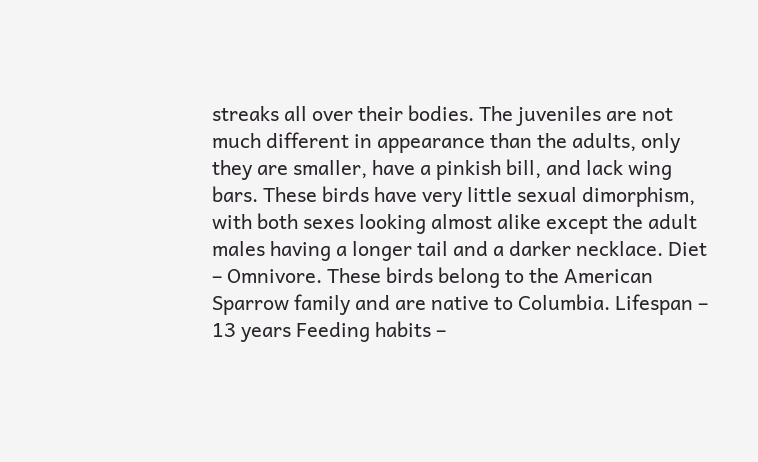streaks all over their bodies. The juveniles are not much different in appearance than the adults, only they are smaller, have a pinkish bill, and lack wing bars. These birds have very little sexual dimorphism, with both sexes looking almost alike except the adult males having a longer tail and a darker necklace. Diet – Omnivore. These birds belong to the American Sparrow family and are native to Columbia. Lifespan – 13 years Feeding habits –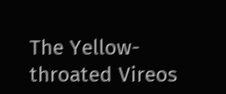The Yellow-throated Vireos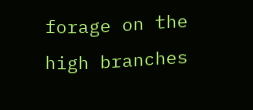forage on the high branches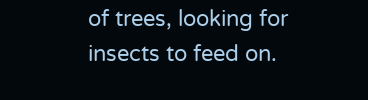of trees, looking for insects to feed on.